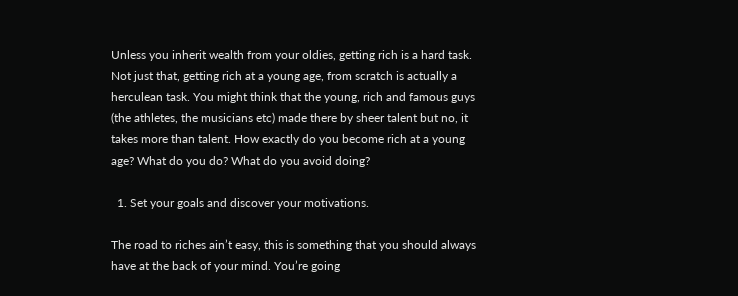Unless you inherit wealth from your oldies, getting rich is a hard task. Not just that, getting rich at a young age, from scratch is actually a herculean task. You might think that the young, rich and famous guys (the athletes, the musicians etc) made there by sheer talent but no, it takes more than talent. How exactly do you become rich at a young age? What do you do? What do you avoid doing?

  1. Set your goals and discover your motivations.

The road to riches ain’t easy, this is something that you should always have at the back of your mind. You’re going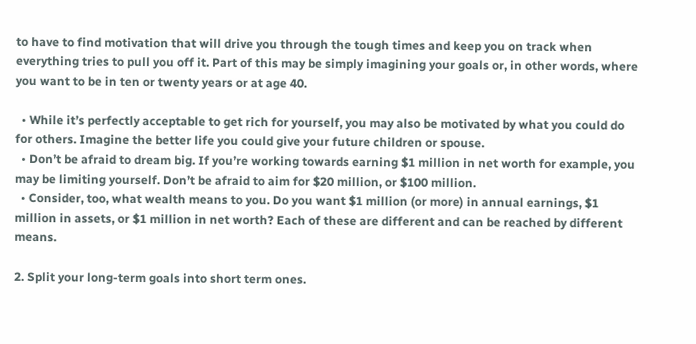to have to find motivation that will drive you through the tough times and keep you on track when everything tries to pull you off it. Part of this may be simply imagining your goals or, in other words, where you want to be in ten or twenty years or at age 40.

  • While it’s perfectly acceptable to get rich for yourself, you may also be motivated by what you could do for others. Imagine the better life you could give your future children or spouse.
  • Don’t be afraid to dream big. If you’re working towards earning $1 million in net worth for example, you may be limiting yourself. Don’t be afraid to aim for $20 million, or $100 million.
  • Consider, too, what wealth means to you. Do you want $1 million (or more) in annual earnings, $1 million in assets, or $1 million in net worth? Each of these are different and can be reached by different means.

2. Split your long-term goals into short term ones.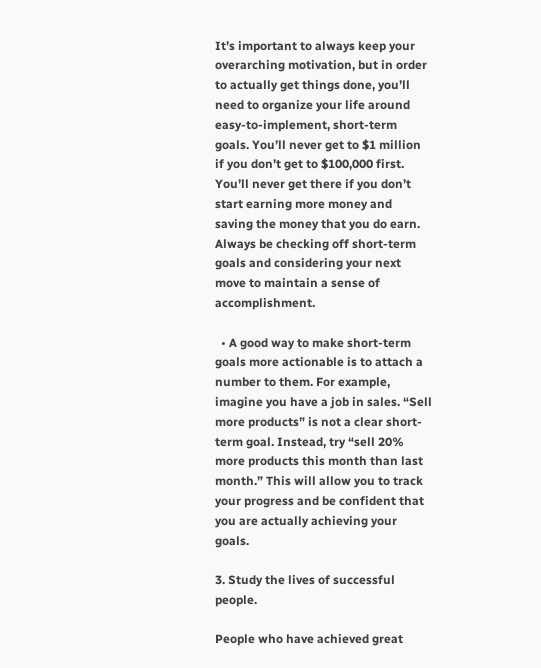It’s important to always keep your overarching motivation, but in order to actually get things done, you’ll need to organize your life around easy-to-implement, short-term goals. You’ll never get to $1 million if you don’t get to $100,000 first. You’ll never get there if you don’t start earning more money and saving the money that you do earn. Always be checking off short-term goals and considering your next move to maintain a sense of accomplishment.

  • A good way to make short-term goals more actionable is to attach a number to them. For example, imagine you have a job in sales. “Sell more products” is not a clear short-term goal. Instead, try “sell 20% more products this month than last month.” This will allow you to track your progress and be confident that you are actually achieving your goals.

3. Study the lives of successful people.

People who have achieved great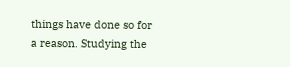things have done so for a reason. Studying the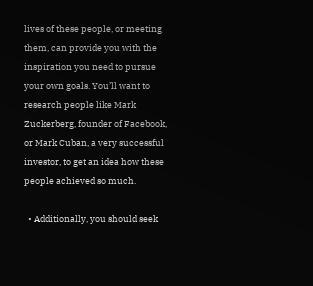lives of these people, or meeting them, can provide you with the inspiration you need to pursue your own goals. You’ll want to research people like Mark Zuckerberg, founder of Facebook, or Mark Cuban, a very successful investor, to get an idea how these people achieved so much.

  • Additionally, you should seek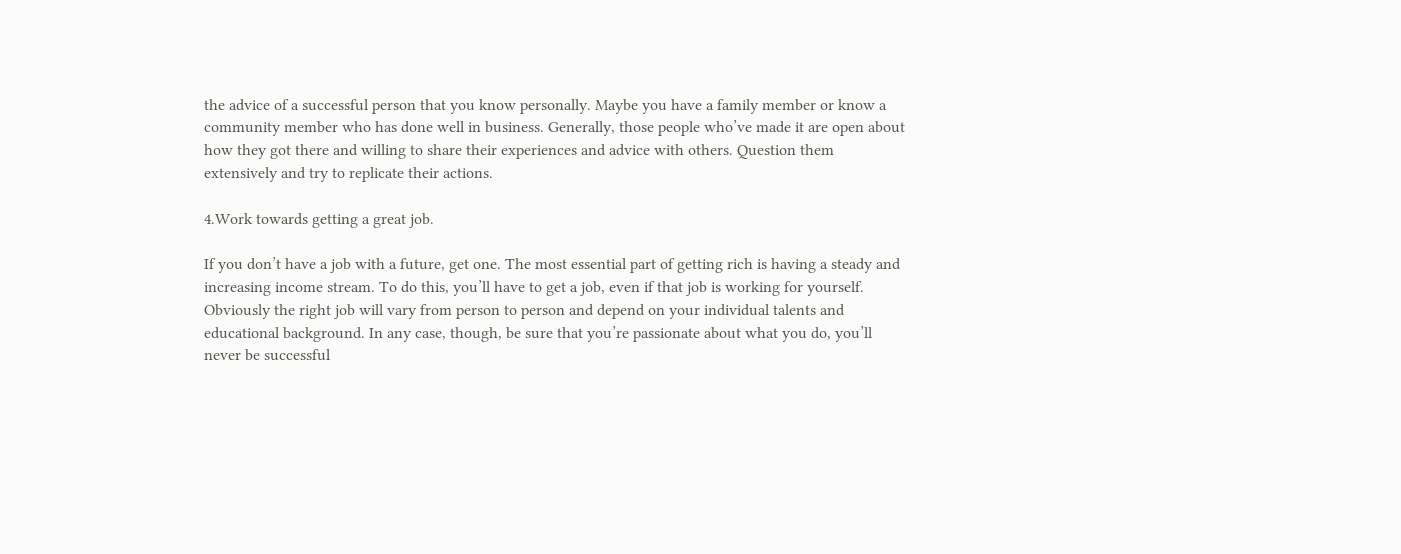the advice of a successful person that you know personally. Maybe you have a family member or know a community member who has done well in business. Generally, those people who’ve made it are open about how they got there and willing to share their experiences and advice with others. Question them extensively and try to replicate their actions.

4.Work towards getting a great job.

If you don’t have a job with a future, get one. The most essential part of getting rich is having a steady and increasing income stream. To do this, you’ll have to get a job, even if that job is working for yourself. Obviously the right job will vary from person to person and depend on your individual talents and educational background. In any case, though, be sure that you’re passionate about what you do, you’ll never be successful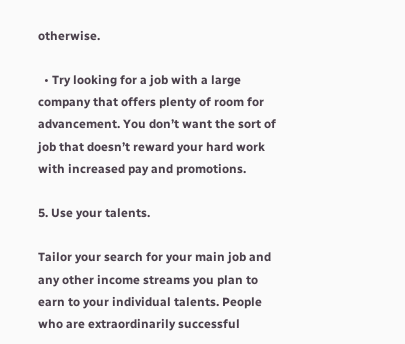otherwise.

  • Try looking for a job with a large company that offers plenty of room for advancement. You don’t want the sort of job that doesn’t reward your hard work with increased pay and promotions.

5. Use your talents.

Tailor your search for your main job and any other income streams you plan to earn to your individual talents. People who are extraordinarily successful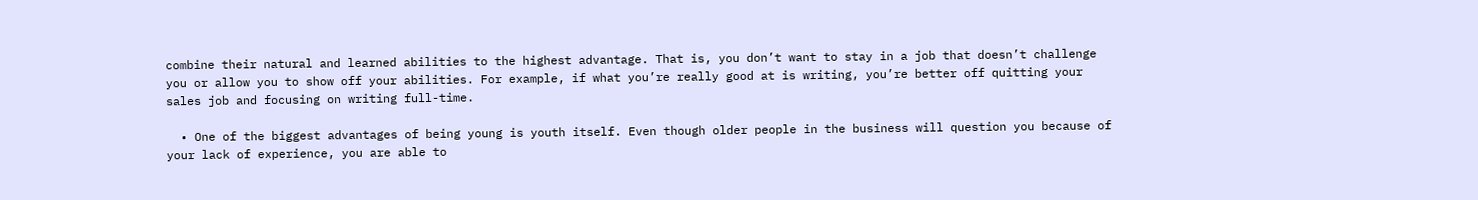combine their natural and learned abilities to the highest advantage. That is, you don’t want to stay in a job that doesn’t challenge you or allow you to show off your abilities. For example, if what you’re really good at is writing, you’re better off quitting your sales job and focusing on writing full-time.

  • One of the biggest advantages of being young is youth itself. Even though older people in the business will question you because of your lack of experience, you are able to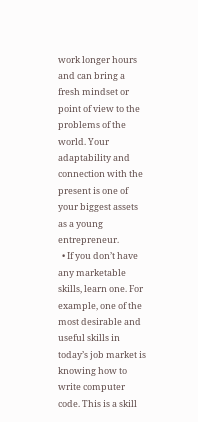work longer hours and can bring a fresh mindset or point of view to the problems of the world. Your adaptability and connection with the present is one of your biggest assets as a young entrepreneur.
  • If you don’t have any marketable skills, learn one. For example, one of the most desirable and useful skills in today’s job market is knowing how to write computer code. This is a skill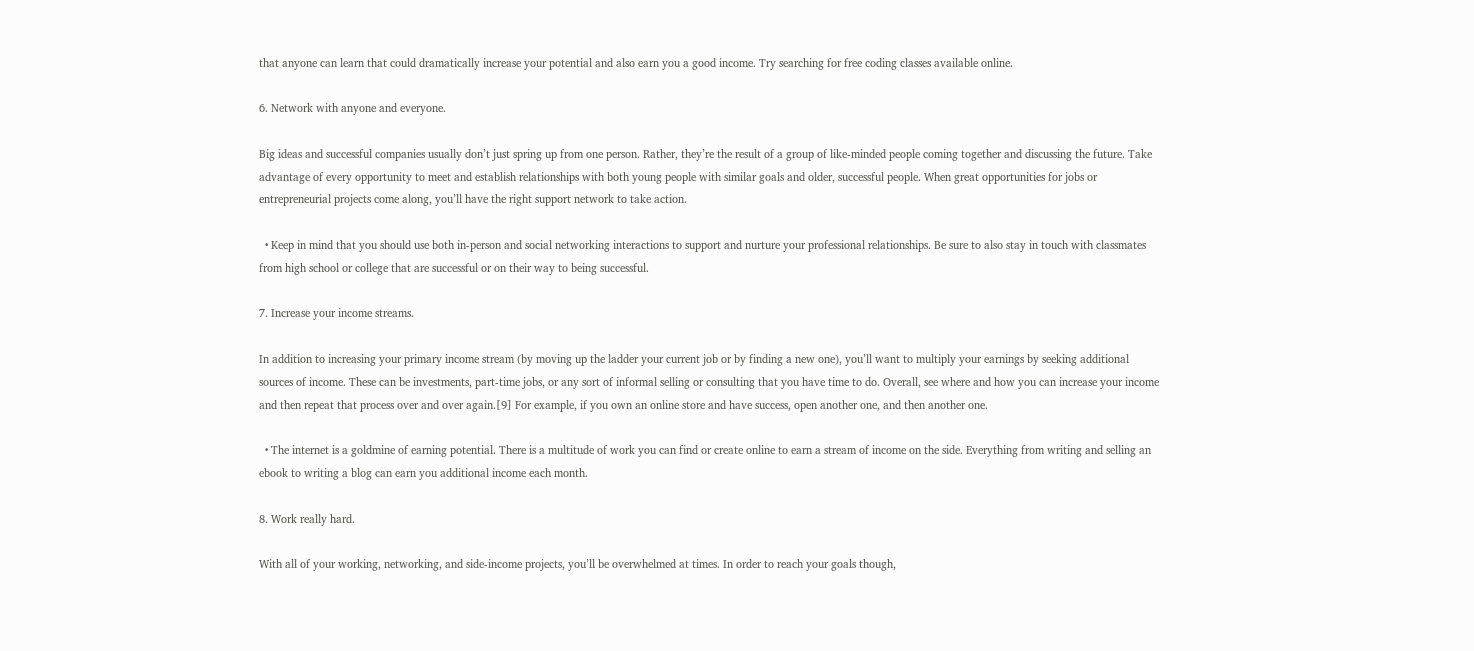that anyone can learn that could dramatically increase your potential and also earn you a good income. Try searching for free coding classes available online.

6. Network with anyone and everyone.

Big ideas and successful companies usually don’t just spring up from one person. Rather, they’re the result of a group of like-minded people coming together and discussing the future. Take advantage of every opportunity to meet and establish relationships with both young people with similar goals and older, successful people. When great opportunities for jobs or entrepreneurial projects come along, you’ll have the right support network to take action.

  • Keep in mind that you should use both in-person and social networking interactions to support and nurture your professional relationships. Be sure to also stay in touch with classmates from high school or college that are successful or on their way to being successful.

7. Increase your income streams.

In addition to increasing your primary income stream (by moving up the ladder your current job or by finding a new one), you’ll want to multiply your earnings by seeking additional sources of income. These can be investments, part-time jobs, or any sort of informal selling or consulting that you have time to do. Overall, see where and how you can increase your income and then repeat that process over and over again.[9] For example, if you own an online store and have success, open another one, and then another one.

  • The internet is a goldmine of earning potential. There is a multitude of work you can find or create online to earn a stream of income on the side. Everything from writing and selling an ebook to writing a blog can earn you additional income each month.

8. Work really hard.

With all of your working, networking, and side-income projects, you’ll be overwhelmed at times. In order to reach your goals though,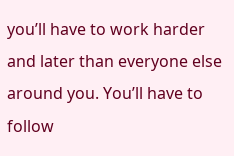you’ll have to work harder and later than everyone else around you. You’ll have to follow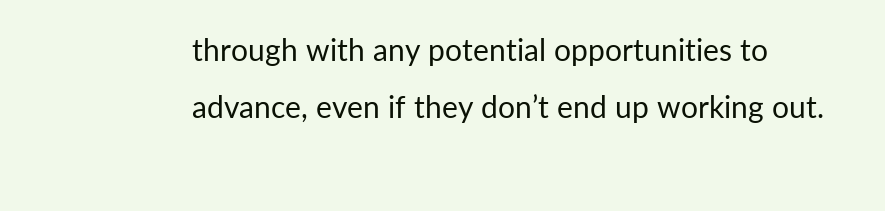through with any potential opportunities to advance, even if they don’t end up working out.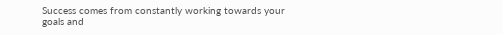Success comes from constantly working towards your goals and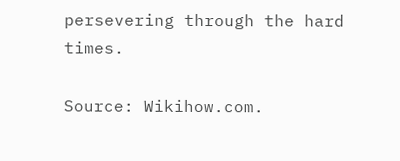persevering through the hard times.

Source: Wikihow.com.